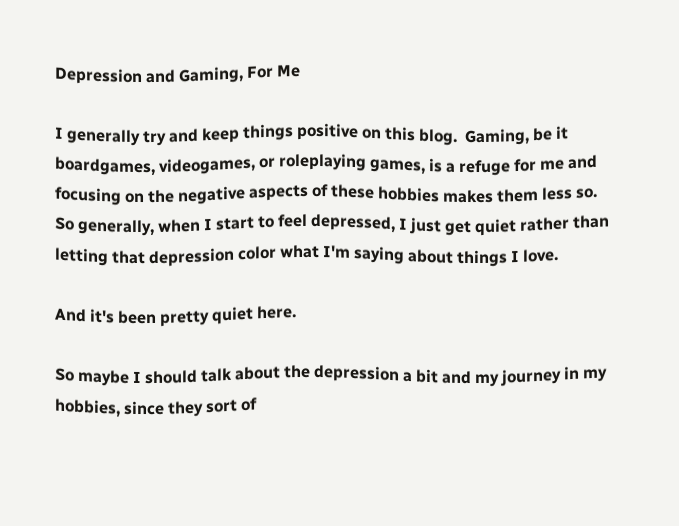Depression and Gaming, For Me

I generally try and keep things positive on this blog.  Gaming, be it boardgames, videogames, or roleplaying games, is a refuge for me and focusing on the negative aspects of these hobbies makes them less so.  So generally, when I start to feel depressed, I just get quiet rather than letting that depression color what I'm saying about things I love.

And it's been pretty quiet here.

So maybe I should talk about the depression a bit and my journey in my hobbies, since they sort of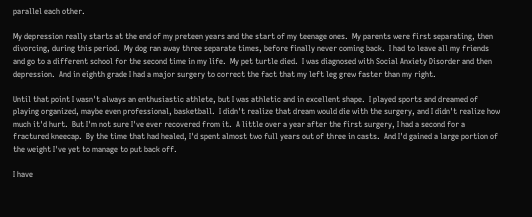parallel each other.

My depression really starts at the end of my preteen years and the start of my teenage ones.  My parents were first separating, then divorcing, during this period.  My dog ran away three separate times, before finally never coming back.  I had to leave all my friends and go to a different school for the second time in my life.  My pet turtle died.  I was diagnosed with Social Anxiety Disorder and then depression.  And in eighth grade I had a major surgery to correct the fact that my left leg grew faster than my right.

Until that point I wasn't always an enthusiastic athlete, but I was athletic and in excellent shape.  I played sports and dreamed of playing organized, maybe even professional, basketball.  I didn't realize that dream would die with the surgery, and I didn't realize how much it'd hurt.  But I'm not sure I've ever recovered from it.  A little over a year after the first surgery, I had a second for a fractured kneecap.  By the time that had healed, I'd spent almost two full years out of three in casts.  And I'd gained a large portion of the weight I've yet to manage to put back off.

I have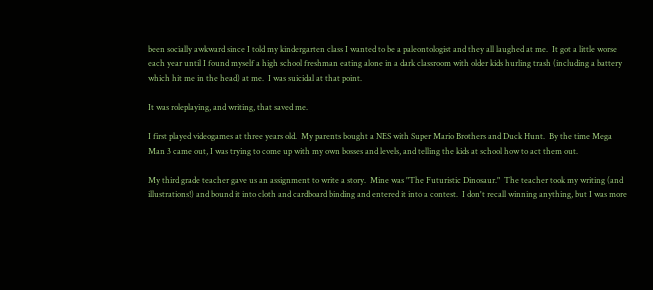been socially awkward since I told my kindergarten class I wanted to be a paleontologist and they all laughed at me.  It got a little worse each year until I found myself a high school freshman eating alone in a dark classroom with older kids hurling trash (including a battery which hit me in the head) at me.  I was suicidal at that point.

It was roleplaying, and writing, that saved me.

I first played videogames at three years old.  My parents bought a NES with Super Mario Brothers and Duck Hunt.  By the time Mega Man 3 came out, I was trying to come up with my own bosses and levels, and telling the kids at school how to act them out.

My third grade teacher gave us an assignment to write a story.  Mine was "The Futuristic Dinosaur."  The teacher took my writing (and illustrations!) and bound it into cloth and cardboard binding and entered it into a contest.  I don't recall winning anything, but I was more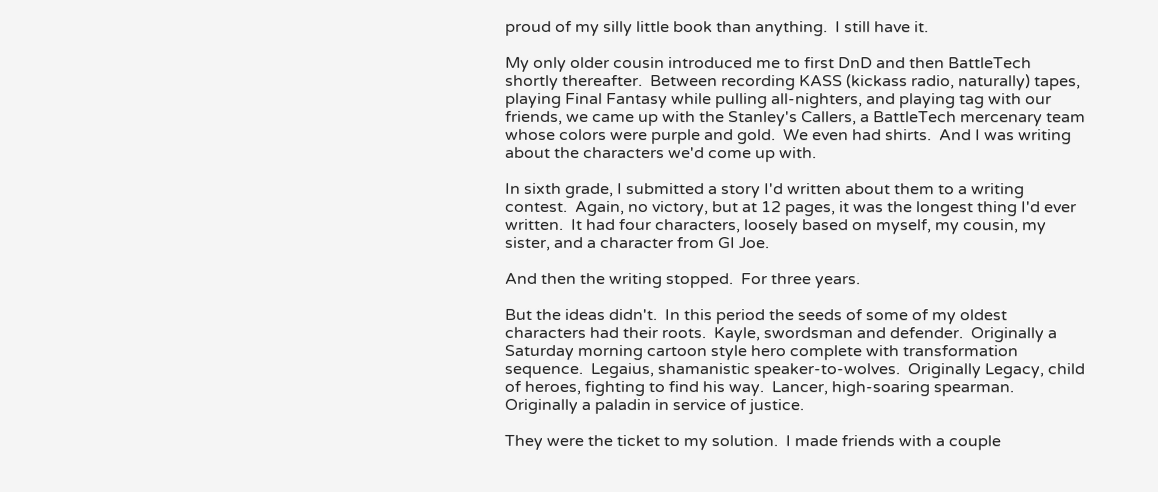proud of my silly little book than anything.  I still have it.

My only older cousin introduced me to first DnD and then BattleTech shortly thereafter.  Between recording KASS (kickass radio, naturally) tapes, playing Final Fantasy while pulling all-nighters, and playing tag with our friends, we came up with the Stanley's Callers, a BattleTech mercenary team whose colors were purple and gold.  We even had shirts.  And I was writing about the characters we'd come up with.

In sixth grade, I submitted a story I'd written about them to a writing contest.  Again, no victory, but at 12 pages, it was the longest thing I'd ever written.  It had four characters, loosely based on myself, my cousin, my sister, and a character from GI Joe.

And then the writing stopped.  For three years.

But the ideas didn't.  In this period the seeds of some of my oldest characters had their roots.  Kayle, swordsman and defender.  Originally a Saturday morning cartoon style hero complete with transformation sequence.  Legaius, shamanistic speaker-to-wolves.  Originally Legacy, child of heroes, fighting to find his way.  Lancer, high-soaring spearman.  Originally a paladin in service of justice.

They were the ticket to my solution.  I made friends with a couple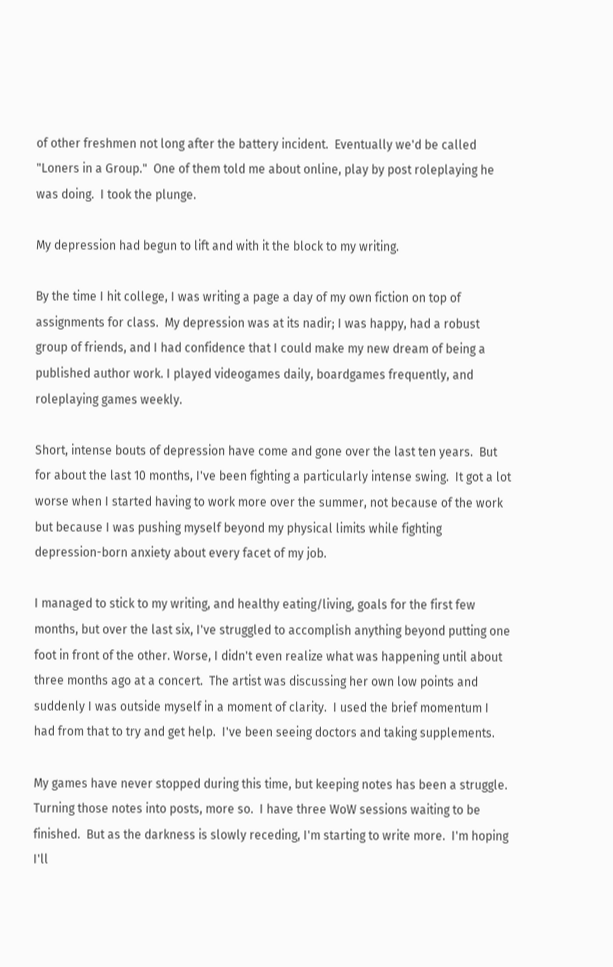of other freshmen not long after the battery incident.  Eventually we'd be called "Loners in a Group."  One of them told me about online, play by post roleplaying he was doing.  I took the plunge.

My depression had begun to lift and with it the block to my writing.

By the time I hit college, I was writing a page a day of my own fiction on top of assignments for class.  My depression was at its nadir; I was happy, had a robust group of friends, and I had confidence that I could make my new dream of being a published author work. I played videogames daily, boardgames frequently, and roleplaying games weekly.

Short, intense bouts of depression have come and gone over the last ten years.  But for about the last 10 months, I've been fighting a particularly intense swing.  It got a lot worse when I started having to work more over the summer, not because of the work but because I was pushing myself beyond my physical limits while fighting depression-born anxiety about every facet of my job.

I managed to stick to my writing, and healthy eating/living, goals for the first few months, but over the last six, I've struggled to accomplish anything beyond putting one foot in front of the other. Worse, I didn't even realize what was happening until about three months ago at a concert.  The artist was discussing her own low points and suddenly I was outside myself in a moment of clarity.  I used the brief momentum I had from that to try and get help.  I've been seeing doctors and taking supplements.

My games have never stopped during this time, but keeping notes has been a struggle.  Turning those notes into posts, more so.  I have three WoW sessions waiting to be finished.  But as the darkness is slowly receding, I'm starting to write more.  I'm hoping I'll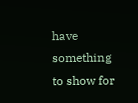have something to show for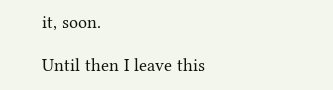it, soon.

Until then I leave this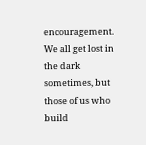encouragement.  We all get lost in the dark sometimes, but those of us who build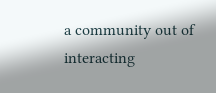a community out of interacting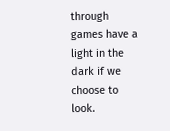through games have a light in the dark if we choose to look.